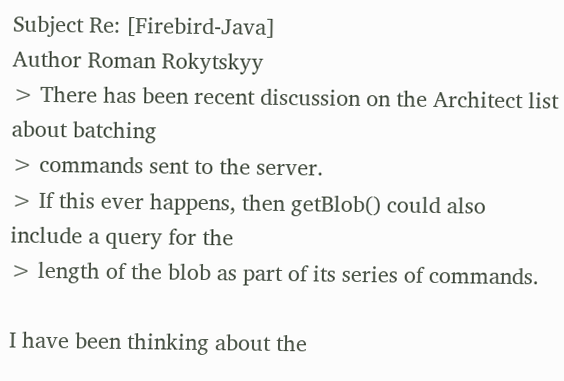Subject Re: [Firebird-Java]
Author Roman Rokytskyy
> There has been recent discussion on the Architect list about batching
> commands sent to the server.
> If this ever happens, then getBlob() could also include a query for the
> length of the blob as part of its series of commands.

I have been thinking about the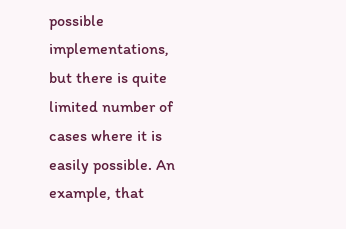possible implementations, but there is quite
limited number of cases where it is easily possible. An example, that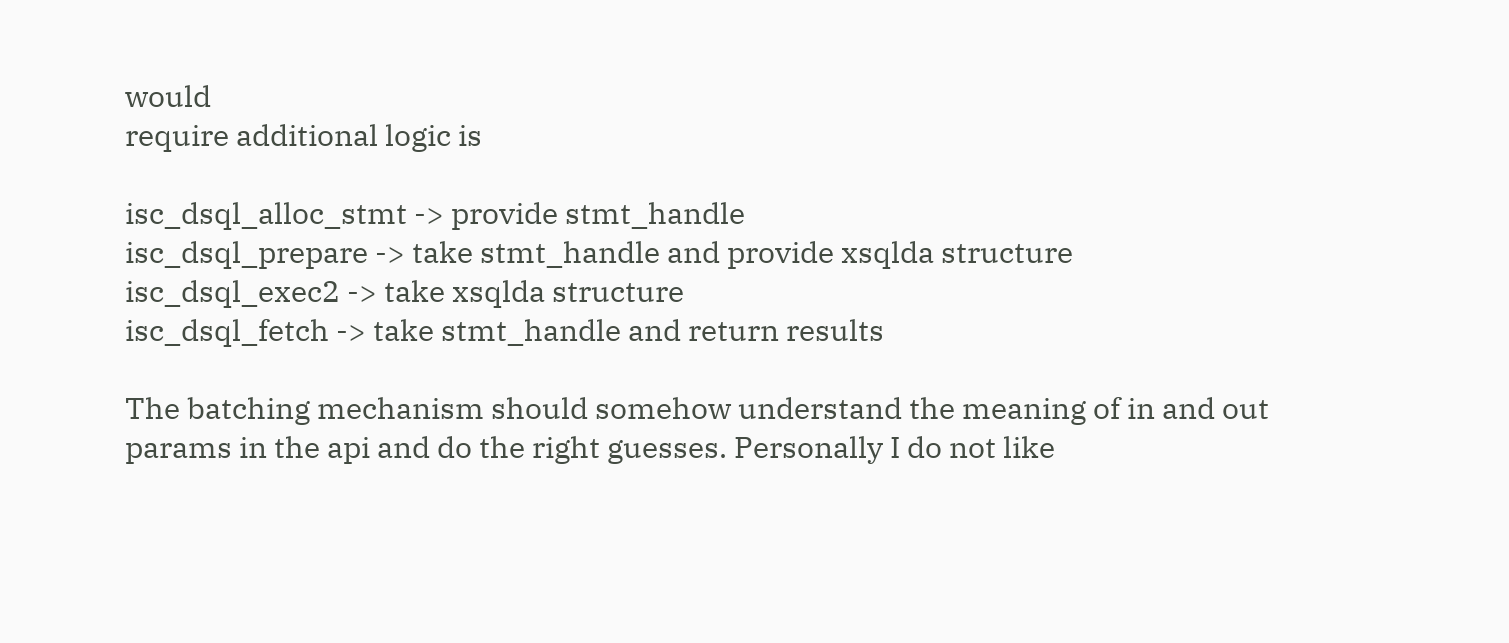would
require additional logic is

isc_dsql_alloc_stmt -> provide stmt_handle
isc_dsql_prepare -> take stmt_handle and provide xsqlda structure
isc_dsql_exec2 -> take xsqlda structure
isc_dsql_fetch -> take stmt_handle and return results

The batching mechanism should somehow understand the meaning of in and out
params in the api and do the right guesses. Personally I do not like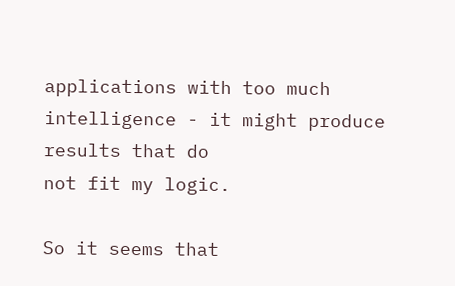applications with too much intelligence - it might produce results that do
not fit my logic.

So it seems that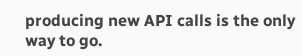producing new API calls is the only way to go.